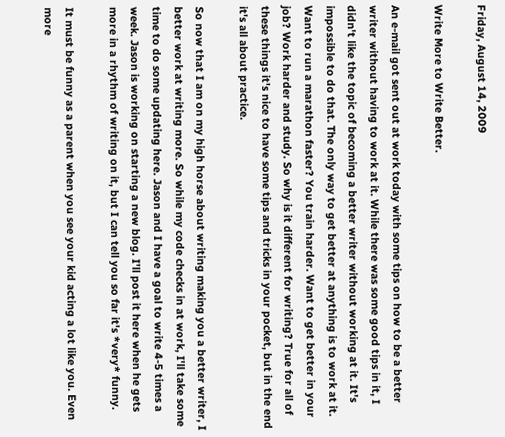Friday, August 14, 2009

Write More to Write Better.

An e-mail got sent out at work today with some tips on how to be a better writer without having to work at it. While there was some good tips in it, I didn't like the topic of becoming a better writer without working at it. It's impossible to do that. The only way to get better at anything is to work at it. Want to run a marathon faster? You train harder. Want to get better in your job? Work harder and study. So why is it different for writing? True for all of these things it's nice to have some tips and tricks in your pocket, but in the end it's all about practice.

So now that I am on my high horse about writing making you a better writer, I better work at writing more. So while my code checks in at work, I'll take some time to do some updating here. Jason and I have a goal to write 4-5 times a week. Jason is working on starting a new blog. I'll post it here when he gets more in a rhythm of writing on it, but I can tell you so far it's *very* funny.

It must be funny as a parent when you see your kid acting a lot like you. Even more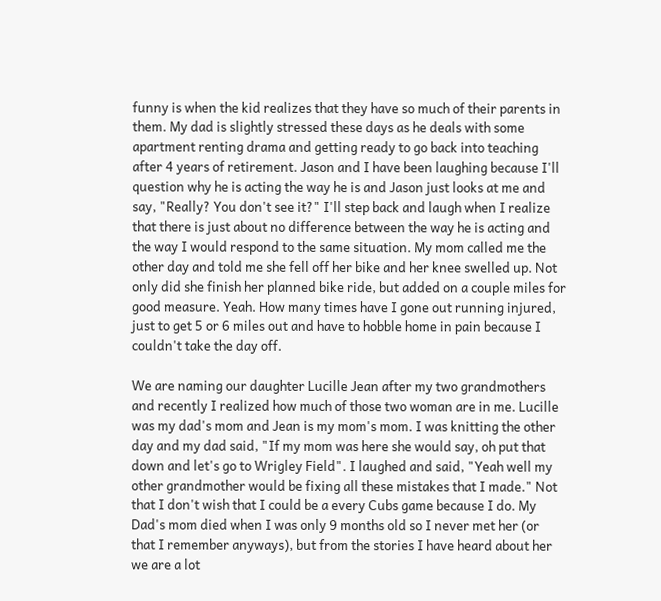funny is when the kid realizes that they have so much of their parents in them. My dad is slightly stressed these days as he deals with some apartment renting drama and getting ready to go back into teaching after 4 years of retirement. Jason and I have been laughing because I'll question why he is acting the way he is and Jason just looks at me and say, "Really? You don't see it?" I'll step back and laugh when I realize that there is just about no difference between the way he is acting and the way I would respond to the same situation. My mom called me the other day and told me she fell off her bike and her knee swelled up. Not only did she finish her planned bike ride, but added on a couple miles for good measure. Yeah. How many times have I gone out running injured, just to get 5 or 6 miles out and have to hobble home in pain because I couldn't take the day off.

We are naming our daughter Lucille Jean after my two grandmothers and recently I realized how much of those two woman are in me. Lucille was my dad's mom and Jean is my mom's mom. I was knitting the other day and my dad said, "If my mom was here she would say, oh put that down and let's go to Wrigley Field". I laughed and said, "Yeah well my other grandmother would be fixing all these mistakes that I made." Not that I don't wish that I could be a every Cubs game because I do. My Dad's mom died when I was only 9 months old so I never met her (or that I remember anyways), but from the stories I have heard about her we are a lot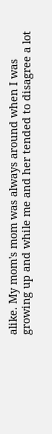alike. My mom's mom was always around when I was growing up and while me and her tended to disagree a lot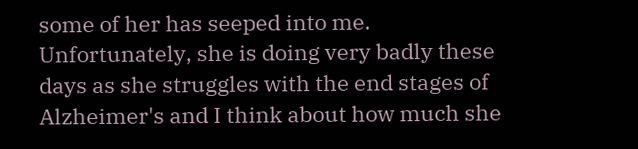some of her has seeped into me. Unfortunately, she is doing very badly these days as she struggles with the end stages of Alzheimer's and I think about how much she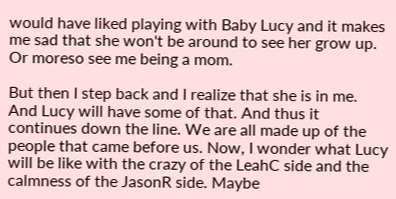would have liked playing with Baby Lucy and it makes me sad that she won't be around to see her grow up. Or moreso see me being a mom.

But then I step back and I realize that she is in me. And Lucy will have some of that. And thus it continues down the line. We are all made up of the people that came before us. Now, I wonder what Lucy will be like with the crazy of the LeahC side and the calmness of the JasonR side. Maybe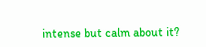intense but calm about it?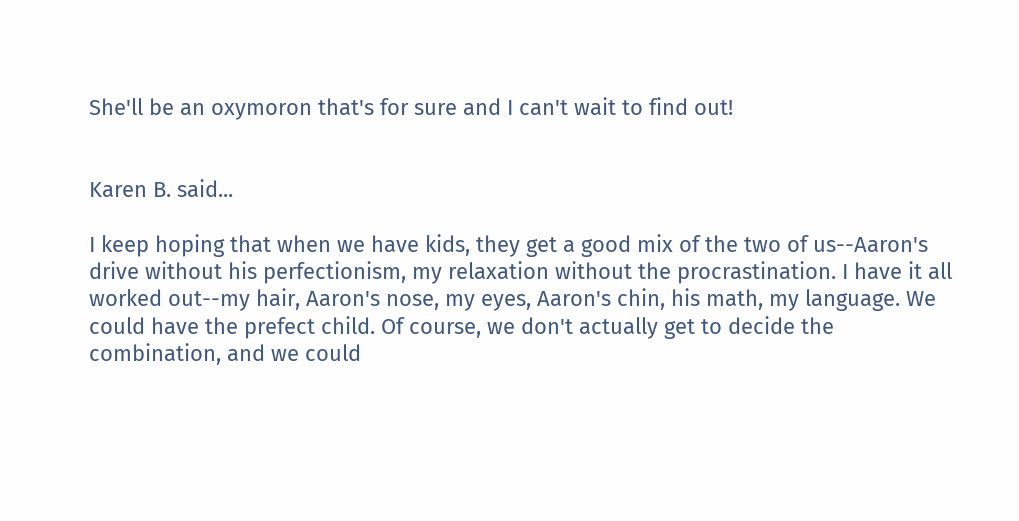She'll be an oxymoron that's for sure and I can't wait to find out!


Karen B. said...

I keep hoping that when we have kids, they get a good mix of the two of us--Aaron's drive without his perfectionism, my relaxation without the procrastination. I have it all worked out--my hair, Aaron's nose, my eyes, Aaron's chin, his math, my language. We could have the prefect child. Of course, we don't actually get to decide the combination, and we could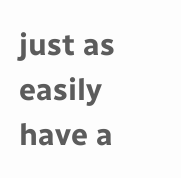just as easily have a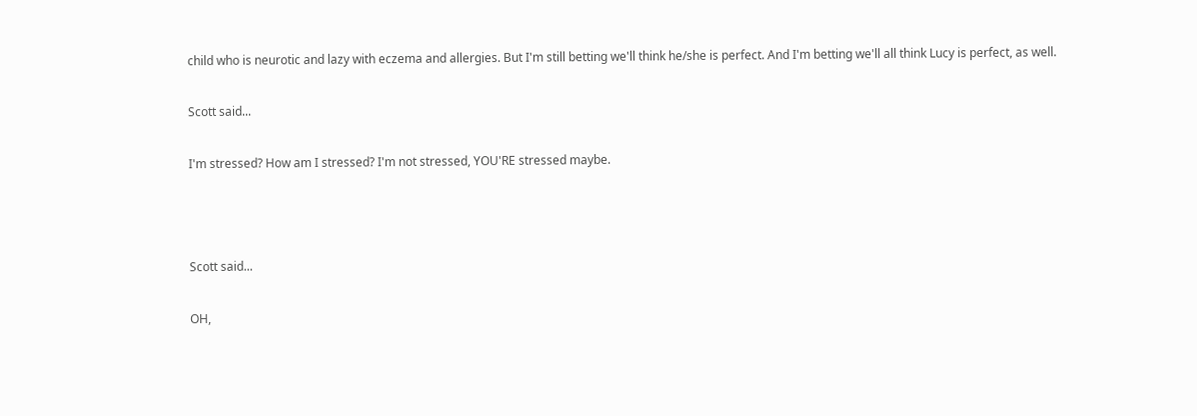child who is neurotic and lazy with eczema and allergies. But I'm still betting we'll think he/she is perfect. And I'm betting we'll all think Lucy is perfect, as well.

Scott said...

I'm stressed? How am I stressed? I'm not stressed, YOU'RE stressed maybe.



Scott said...

OH,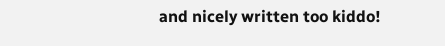and nicely written too kiddo!